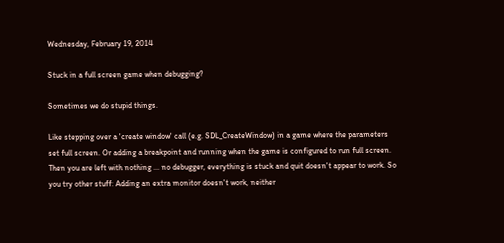Wednesday, February 19, 2014

Stuck in a full screen game when debugging?

Sometimes we do stupid things.

Like stepping over a 'create window' call (e.g. SDL_CreateWindow) in a game where the parameters set full screen. Or adding a breakpoint and running when the game is configured to run full screen. Then you are left with nothing ... no debugger, everything is stuck and quit doesn't appear to work. So you try other stuff: Adding an extra monitor doesn't work, neither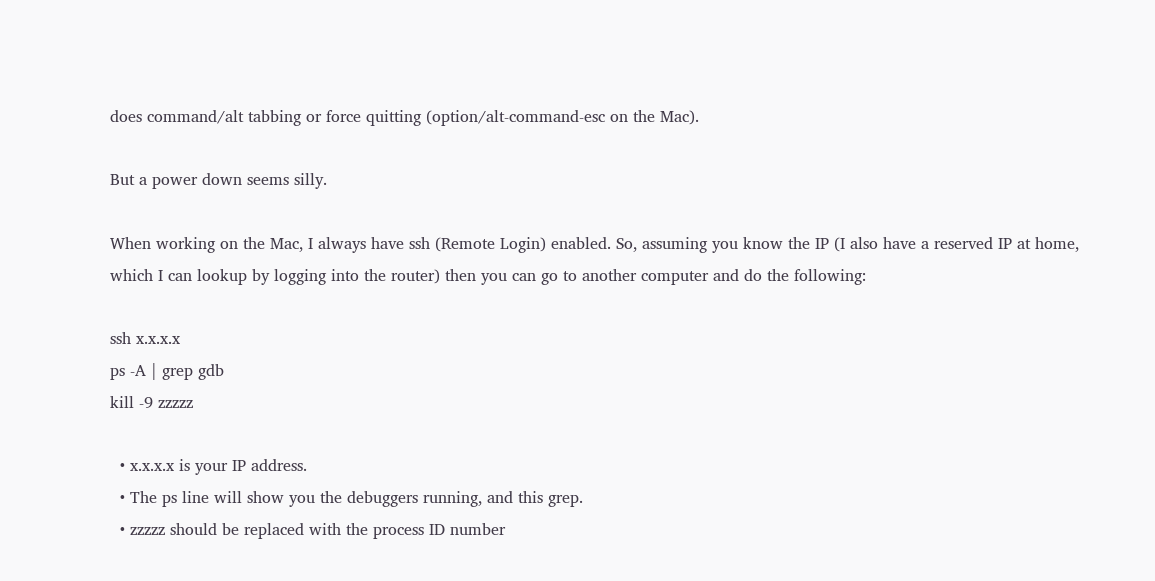does command/alt tabbing or force quitting (option/alt-command-esc on the Mac).

But a power down seems silly.

When working on the Mac, I always have ssh (Remote Login) enabled. So, assuming you know the IP (I also have a reserved IP at home, which I can lookup by logging into the router) then you can go to another computer and do the following:

ssh x.x.x.x
ps -A | grep gdb
kill -9 zzzzz

  • x.x.x.x is your IP address.
  • The ps line will show you the debuggers running, and this grep.
  • zzzzz should be replaced with the process ID number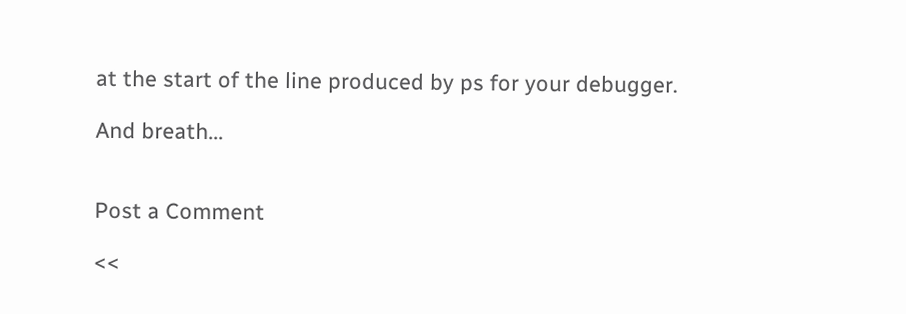at the start of the line produced by ps for your debugger.

And breath...


Post a Comment

<<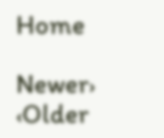Home

Newer›  ‹Older